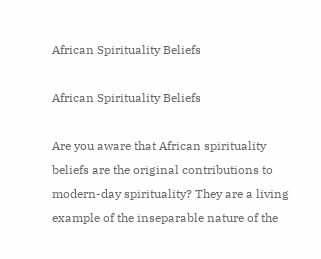African Spirituality Beliefs

African Spirituality Beliefs

Are you aware that African spirituality beliefs are the original contributions to modern-day spirituality? They are a living example of the inseparable nature of the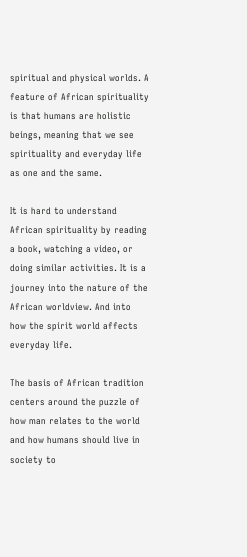spiritual and physical worlds. A feature of African spirituality is that humans are holistic beings, meaning that we see spirituality and everyday life as one and the same.

It is hard to understand African spirituality by reading a book, watching a video, or doing similar activities. It is a journey into the nature of the African worldview. And into how the spirit world affects everyday life.

The basis of African tradition centers around the puzzle of how man relates to the world and how humans should live in society to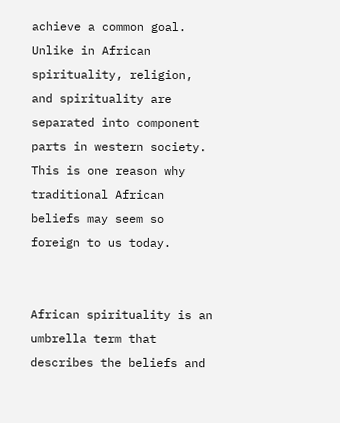achieve a common goal. Unlike in African spirituality, religion, and spirituality are separated into component parts in western society. This is one reason why traditional African beliefs may seem so foreign to us today.


African spirituality is an umbrella term that describes the beliefs and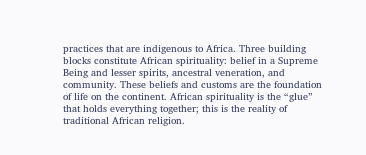practices that are indigenous to Africa. Three building blocks constitute African spirituality: belief in a Supreme Being and lesser spirits, ancestral veneration, and community. These beliefs and customs are the foundation of life on the continent. African spirituality is the “glue” that holds everything together; this is the reality of traditional African religion.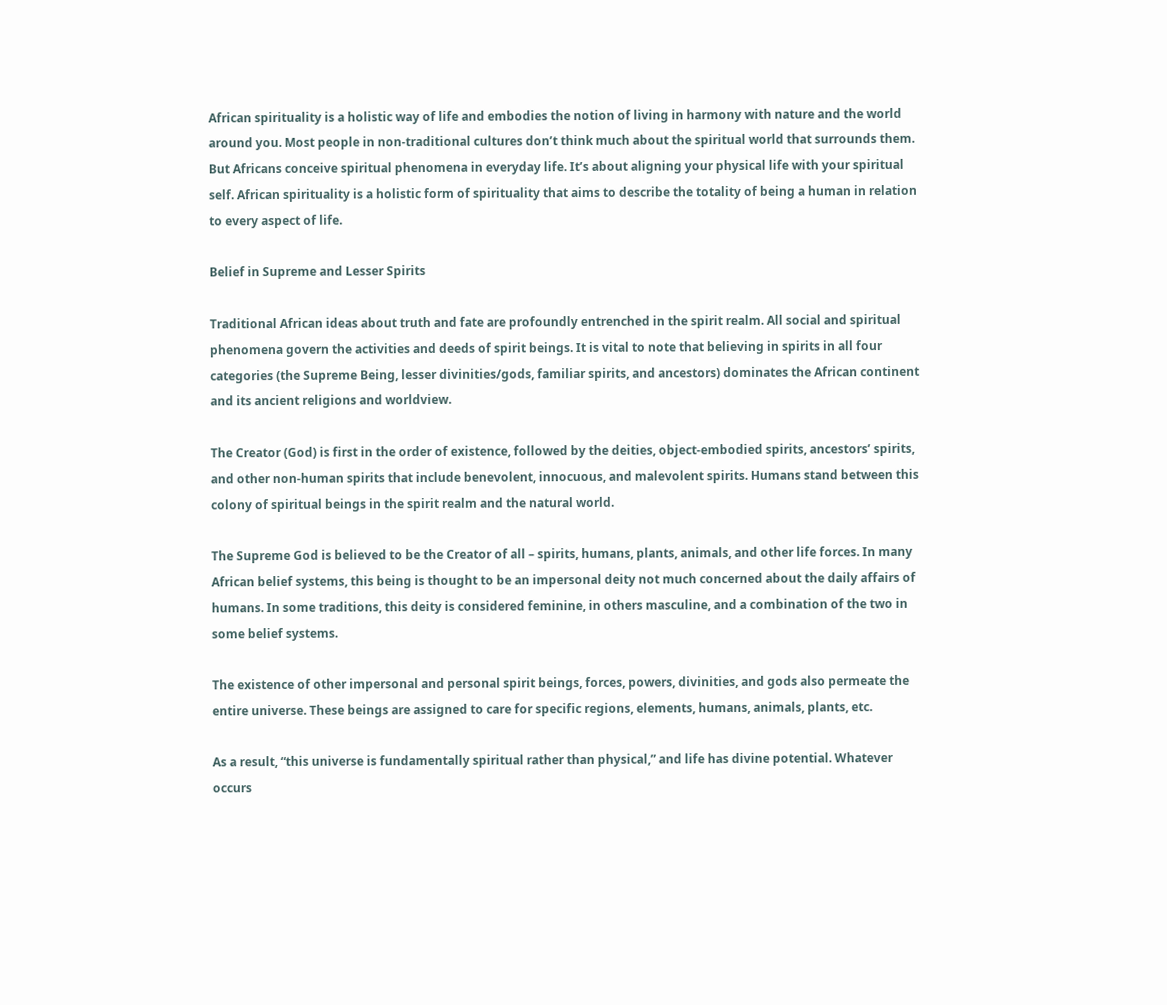African spirituality is a holistic way of life and embodies the notion of living in harmony with nature and the world around you. Most people in non-traditional cultures don’t think much about the spiritual world that surrounds them. But Africans conceive spiritual phenomena in everyday life. It’s about aligning your physical life with your spiritual self. African spirituality is a holistic form of spirituality that aims to describe the totality of being a human in relation to every aspect of life.

Belief in Supreme and Lesser Spirits

Traditional African ideas about truth and fate are profoundly entrenched in the spirit realm. All social and spiritual phenomena govern the activities and deeds of spirit beings. It is vital to note that believing in spirits in all four categories (the Supreme Being, lesser divinities/gods, familiar spirits, and ancestors) dominates the African continent and its ancient religions and worldview.

The Creator (God) is first in the order of existence, followed by the deities, object-embodied spirits, ancestors’ spirits, and other non-human spirits that include benevolent, innocuous, and malevolent spirits. Humans stand between this colony of spiritual beings in the spirit realm and the natural world.

The Supreme God is believed to be the Creator of all – spirits, humans, plants, animals, and other life forces. In many African belief systems, this being is thought to be an impersonal deity not much concerned about the daily affairs of humans. In some traditions, this deity is considered feminine, in others masculine, and a combination of the two in some belief systems.

The existence of other impersonal and personal spirit beings, forces, powers, divinities, and gods also permeate the entire universe. These beings are assigned to care for specific regions, elements, humans, animals, plants, etc.

As a result, “this universe is fundamentally spiritual rather than physical,” and life has divine potential. Whatever occurs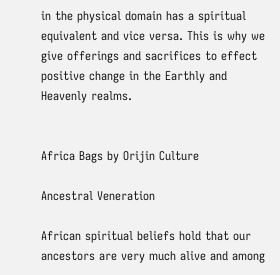in the physical domain has a spiritual equivalent and vice versa. This is why we give offerings and sacrifices to effect positive change in the Earthly and Heavenly realms.


Africa Bags by Orijin Culture

Ancestral Veneration

African spiritual beliefs hold that our ancestors are very much alive and among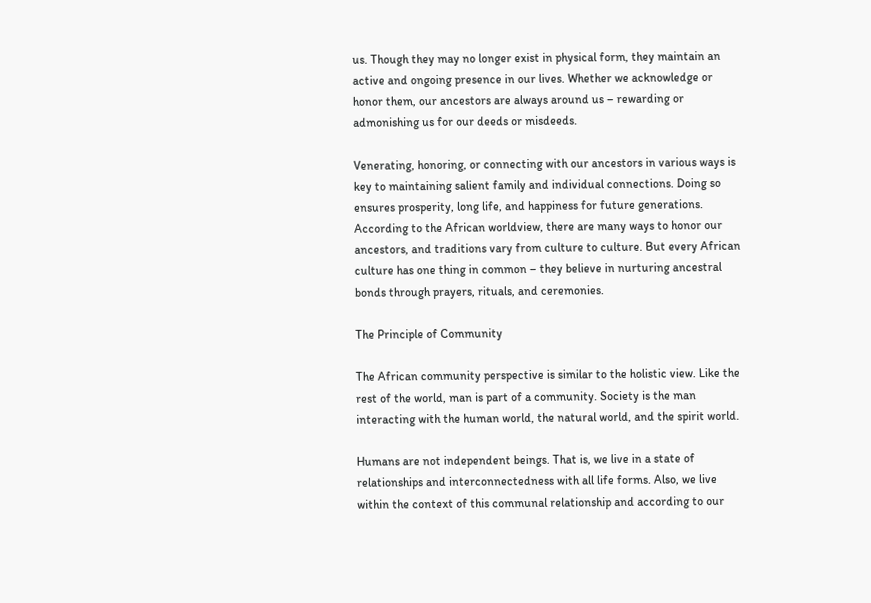us. Though they may no longer exist in physical form, they maintain an active and ongoing presence in our lives. Whether we acknowledge or honor them, our ancestors are always around us – rewarding or admonishing us for our deeds or misdeeds.

Venerating, honoring, or connecting with our ancestors in various ways is key to maintaining salient family and individual connections. Doing so ensures prosperity, long life, and happiness for future generations. According to the African worldview, there are many ways to honor our ancestors, and traditions vary from culture to culture. But every African culture has one thing in common – they believe in nurturing ancestral bonds through prayers, rituals, and ceremonies.

The Principle of Community

The African community perspective is similar to the holistic view. Like the rest of the world, man is part of a community. Society is the man interacting with the human world, the natural world, and the spirit world.

Humans are not independent beings. That is, we live in a state of relationships and interconnectedness with all life forms. Also, we live within the context of this communal relationship and according to our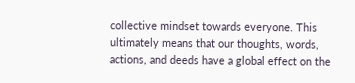collective mindset towards everyone. This ultimately means that our thoughts, words, actions, and deeds have a global effect on the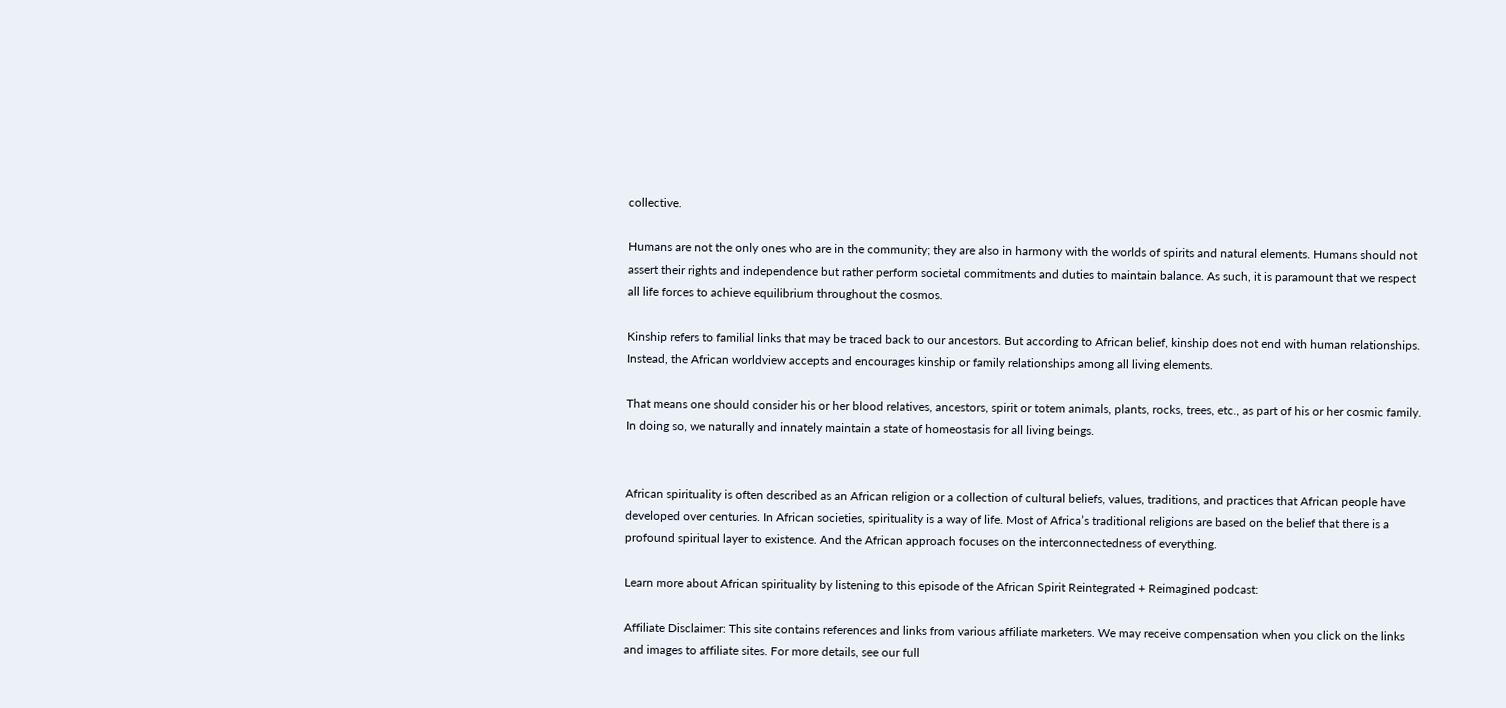collective.

Humans are not the only ones who are in the community; they are also in harmony with the worlds of spirits and natural elements. Humans should not assert their rights and independence but rather perform societal commitments and duties to maintain balance. As such, it is paramount that we respect all life forces to achieve equilibrium throughout the cosmos.

Kinship refers to familial links that may be traced back to our ancestors. But according to African belief, kinship does not end with human relationships. Instead, the African worldview accepts and encourages kinship or family relationships among all living elements.

That means one should consider his or her blood relatives, ancestors, spirit or totem animals, plants, rocks, trees, etc., as part of his or her cosmic family. In doing so, we naturally and innately maintain a state of homeostasis for all living beings.


African spirituality is often described as an African religion or a collection of cultural beliefs, values, traditions, and practices that African people have developed over centuries. In African societies, spirituality is a way of life. Most of Africa’s traditional religions are based on the belief that there is a profound spiritual layer to existence. And the African approach focuses on the interconnectedness of everything.

Learn more about African spirituality by listening to this episode of the African Spirit Reintegrated + Reimagined podcast:

Affiliate Disclaimer: This site contains references and links from various affiliate marketers. We may receive compensation when you click on the links and images to affiliate sites. For more details, see our full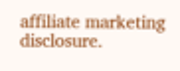affiliate marketing disclosure.